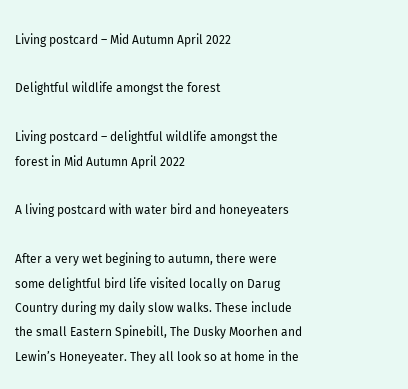Living postcard – Mid Autumn April 2022

Delightful wildlife amongst the forest

Living postcard – delightful wildlife amongst the forest in Mid Autumn April 2022

A living postcard with water bird and honeyeaters

After a very wet begining to autumn, there were some delightful bird life visited locally on Darug Country during my daily slow walks. These include the small Eastern Spinebill, The Dusky Moorhen and Lewin’s Honeyeater. They all look so at home in the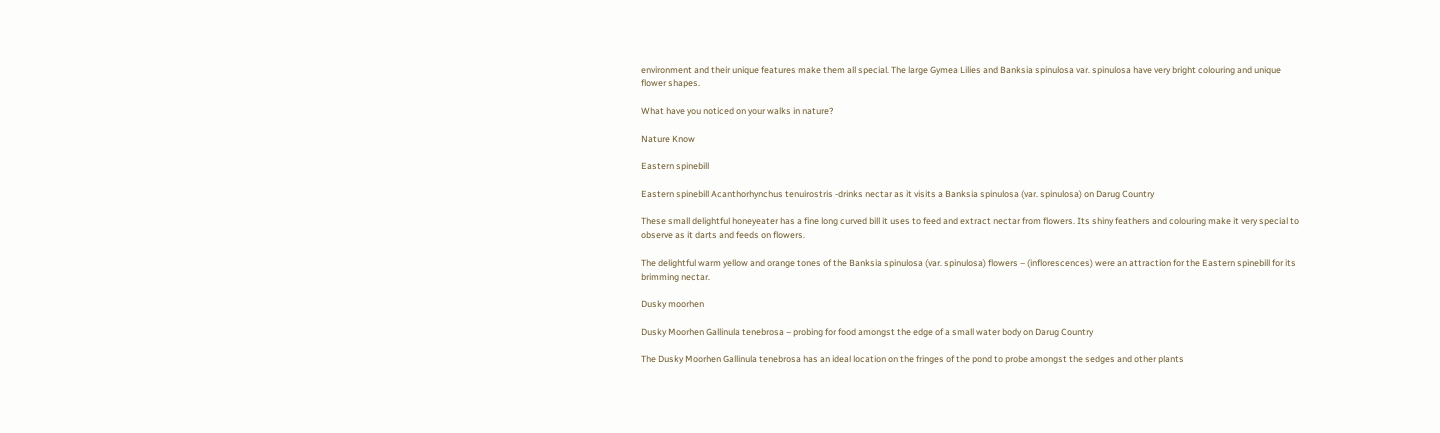environment and their unique features make them all special. The large Gymea Lilies and Banksia spinulosa var. spinulosa have very bright colouring and unique flower shapes.

What have you noticed on your walks in nature?

Nature Know

Eastern spinebill

Eastern spinebill Acanthorhynchus tenuirostris -drinks nectar as it visits a Banksia spinulosa (var. spinulosa) on Darug Country

These small delightful honeyeater has a fine long curved bill it uses to feed and extract nectar from flowers. Its shiny feathers and colouring make it very special to observe as it darts and feeds on flowers.

The delightful warm yellow and orange tones of the Banksia spinulosa (var. spinulosa) flowers – (inflorescences) were an attraction for the Eastern spinebill for its brimming nectar.

Dusky moorhen

Dusky Moorhen Gallinula tenebrosa – probing for food amongst the edge of a small water body on Darug Country

The Dusky Moorhen Gallinula tenebrosa has an ideal location on the fringes of the pond to probe amongst the sedges and other plants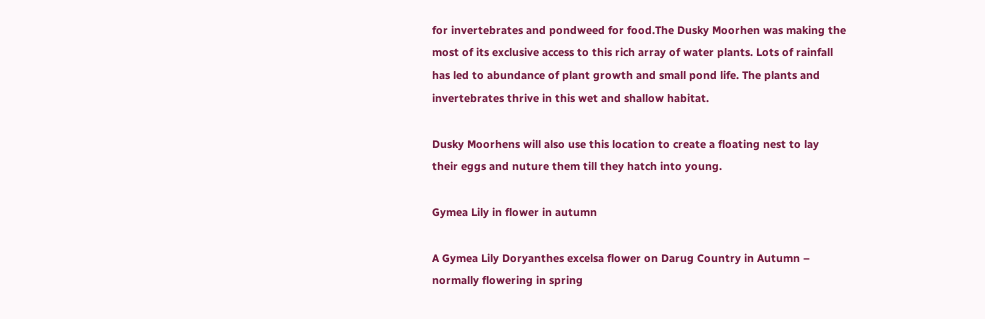for invertebrates and pondweed for food.The Dusky Moorhen was making the most of its exclusive access to this rich array of water plants. Lots of rainfall has led to abundance of plant growth and small pond life. The plants and invertebrates thrive in this wet and shallow habitat.

Dusky Moorhens will also use this location to create a floating nest to lay their eggs and nuture them till they hatch into young.

Gymea Lily in flower in autumn

A Gymea Lily Doryanthes excelsa flower on Darug Country in Autumn – normally flowering in spring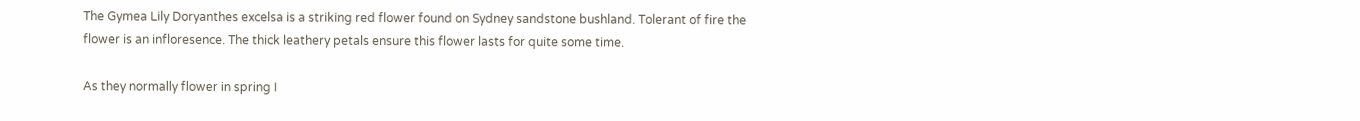The Gymea Lily Doryanthes excelsa is a striking red flower found on Sydney sandstone bushland. Tolerant of fire the flower is an infloresence. The thick leathery petals ensure this flower lasts for quite some time.

As they normally flower in spring I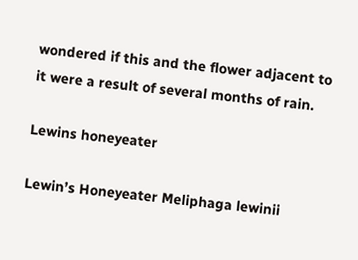wondered if this and the flower adjacent to it were a result of several months of rain.

Lewins honeyeater

Lewin’s Honeyeater Meliphaga lewinii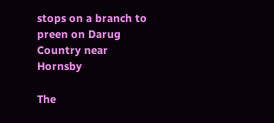stops on a branch to preen on Darug Country near Hornsby

The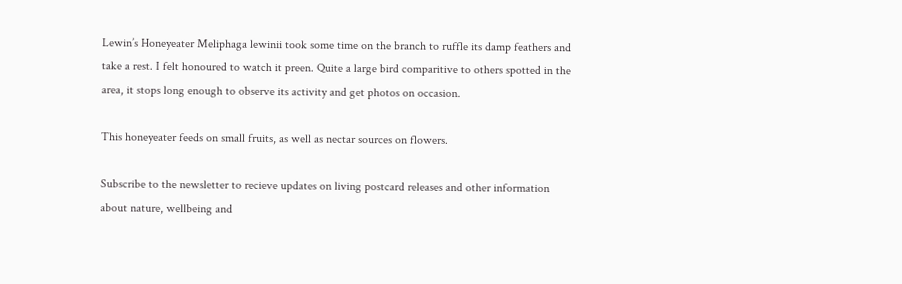Lewin’s Honeyeater Meliphaga lewinii took some time on the branch to ruffle its damp feathers and take a rest. I felt honoured to watch it preen. Quite a large bird comparitive to others spotted in the area, it stops long enough to observe its activity and get photos on occasion.

This honeyeater feeds on small fruits, as well as nectar sources on flowers.

Subscribe to the newsletter to recieve updates on living postcard releases and other information about nature, wellbeing and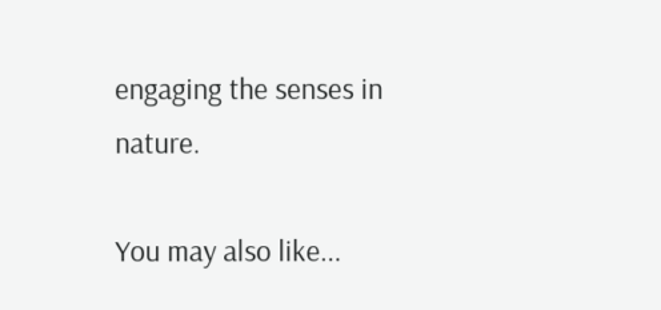engaging the senses in nature.

You may also like...